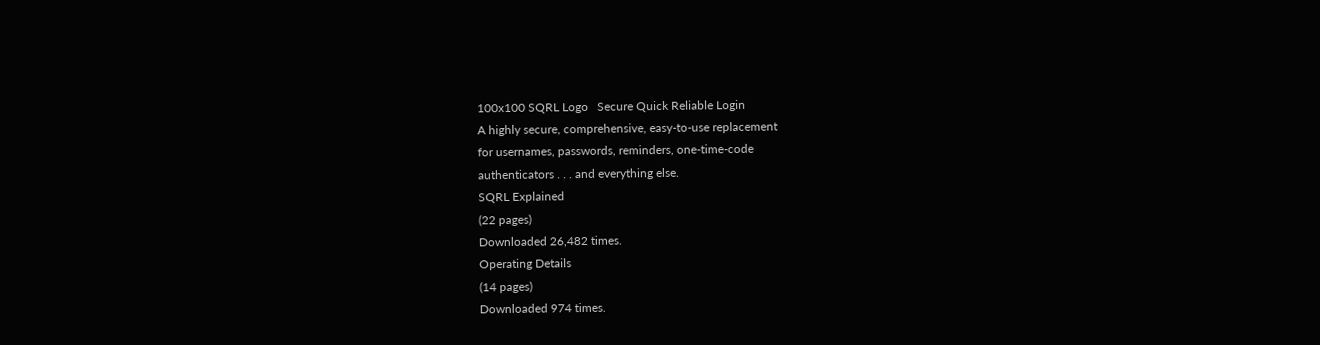100x100 SQRL Logo   Secure Quick Reliable Login
A highly secure, comprehensive, easy-to-use replacement
for usernames, passwords, reminders, one-time-code
authenticators . . . and everything else.
SQRL Explained
(22 pages)
Downloaded 26,482 times.
Operating Details
(14 pages)
Downloaded 974 times.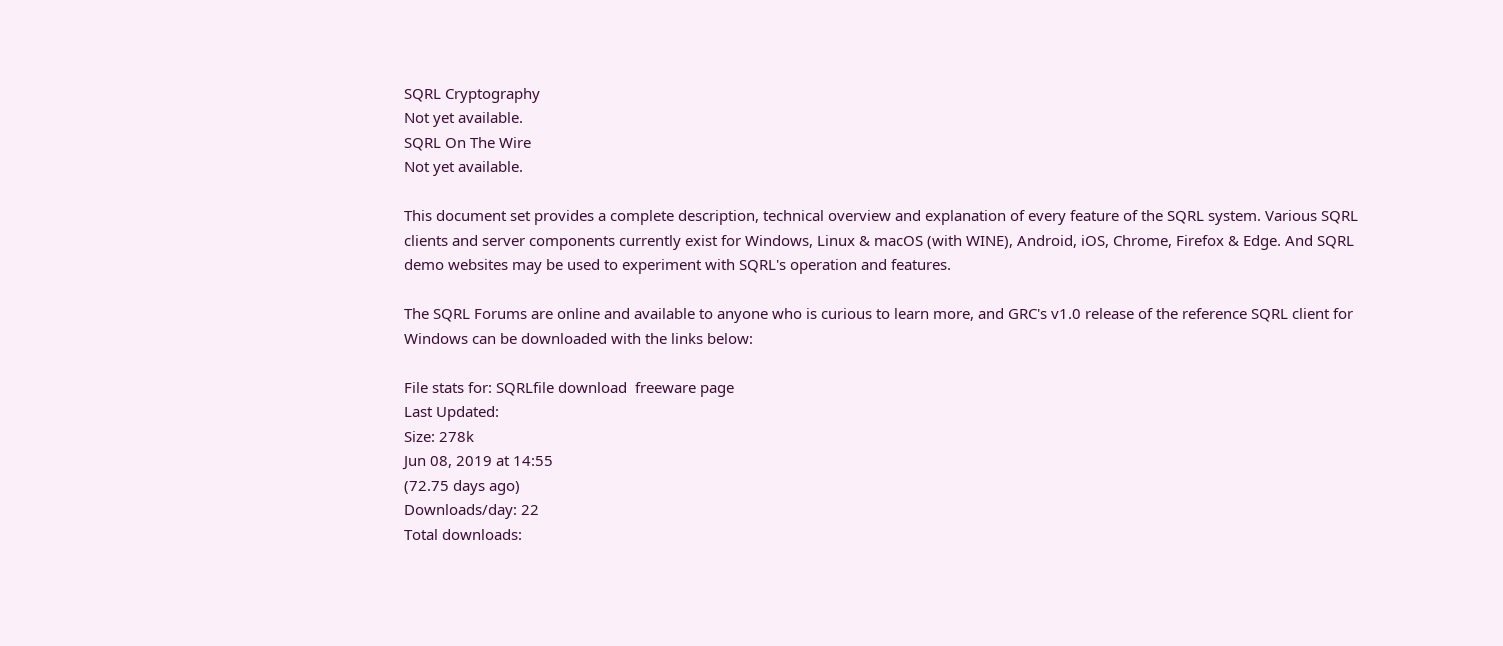SQRL Cryptography
Not yet available.
SQRL On The Wire
Not yet available.

This document set provides a complete description, technical overview and explanation of every feature of the SQRL system. Various SQRL clients and server components currently exist for Windows, Linux & macOS (with WINE), Android, iOS, Chrome, Firefox & Edge. And SQRL demo websites may be used to experiment with SQRL's operation and features.

The SQRL Forums are online and available to anyone who is curious to learn more, and GRC's v1.0 release of the reference SQRL client for Windows can be downloaded with the links below:

File stats for: SQRLfile download  freeware page
Last Updated:
Size: 278k
Jun 08, 2019 at 14:55
(72.75 days ago)
Downloads/day: 22
Total downloads: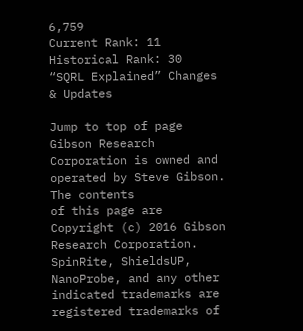6,759
Current Rank: 11
Historical Rank: 30
“SQRL Explained” Changes & Updates

Jump to top of page
Gibson Research Corporation is owned and operated by Steve Gibson.  The contents
of this page are Copyright (c) 2016 Gibson Research Corporation. SpinRite, ShieldsUP,
NanoProbe, and any other indicated trademarks are registered trademarks of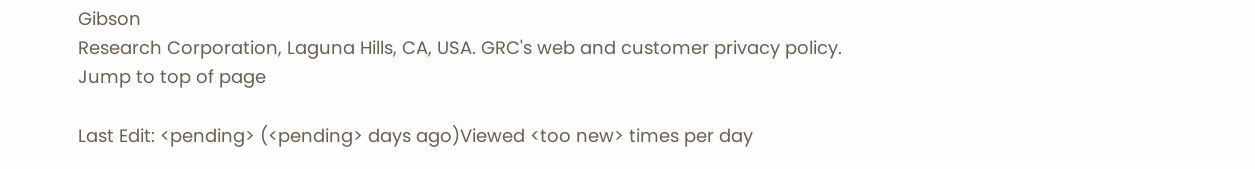Gibson
Research Corporation, Laguna Hills, CA, USA. GRC's web and customer privacy policy.
Jump to top of page

Last Edit: <pending> (<pending> days ago)Viewed <too new> times per day